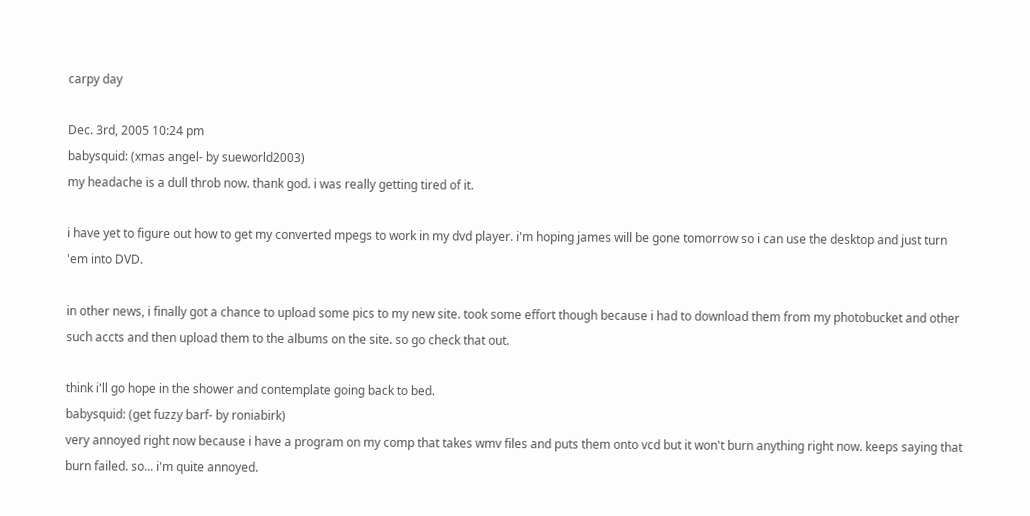carpy day

Dec. 3rd, 2005 10:24 pm
babysquid: (xmas angel- by sueworld2003)
my headache is a dull throb now. thank god. i was really getting tired of it.

i have yet to figure out how to get my converted mpegs to work in my dvd player. i'm hoping james will be gone tomorrow so i can use the desktop and just turn 'em into DVD.

in other news, i finally got a chance to upload some pics to my new site. took some effort though because i had to download them from my photobucket and other such accts and then upload them to the albums on the site. so go check that out.

think i'll go hope in the shower and contemplate going back to bed.
babysquid: (get fuzzy barf- by roniabirk)
very annoyed right now because i have a program on my comp that takes wmv files and puts them onto vcd but it won't burn anything right now. keeps saying that burn failed. so... i'm quite annoyed.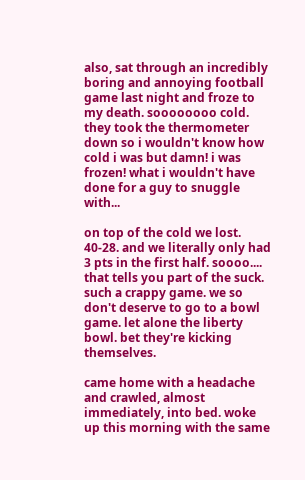also, sat through an incredibly boring and annoying football game last night and froze to my death. soooooooo cold. they took the thermometer down so i wouldn't know how cold i was but damn! i was frozen! what i wouldn't have done for a guy to snuggle with...

on top of the cold we lost. 40-28. and we literally only had 3 pts in the first half. soooo.... that tells you part of the suck. such a crappy game. we so don't deserve to go to a bowl game. let alone the liberty bowl. bet they're kicking themselves.

came home with a headache and crawled, almost immediately, into bed. woke up this morning with the same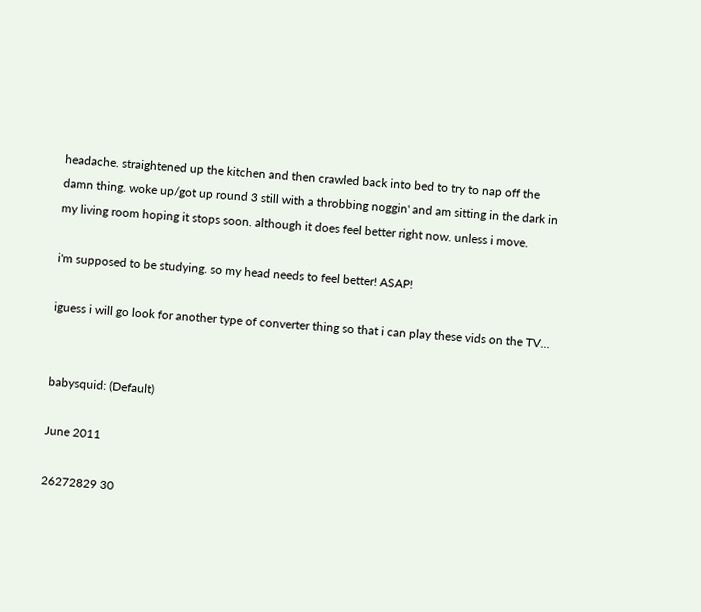headache. straightened up the kitchen and then crawled back into bed to try to nap off the damn thing. woke up/got up round 3 still with a throbbing noggin' and am sitting in the dark in my living room hoping it stops soon. although it does feel better right now. unless i move.

i'm supposed to be studying. so my head needs to feel better! ASAP!

iguess i will go look for another type of converter thing so that i can play these vids on the TV...


babysquid: (Default)

June 2011

26272829 30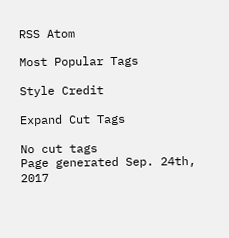RSS Atom

Most Popular Tags

Style Credit

Expand Cut Tags

No cut tags
Page generated Sep. 24th, 2017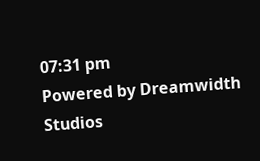07:31 pm
Powered by Dreamwidth Studios